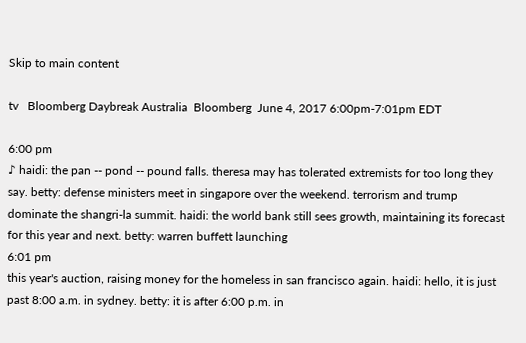Skip to main content

tv   Bloomberg Daybreak Australia  Bloomberg  June 4, 2017 6:00pm-7:01pm EDT

6:00 pm
♪ haidi: the pan -- pond -- pound falls. theresa may has tolerated extremists for too long they say. betty: defense ministers meet in singapore over the weekend. terrorism and trump dominate the shangri-la summit. haidi: the world bank still sees growth, maintaining its forecast for this year and next. betty: warren buffett launching
6:01 pm
this year's auction, raising money for the homeless in san francisco again. haidi: hello, it is just past 8:00 a.m. in sydney. betty: it is after 6:00 p.m. in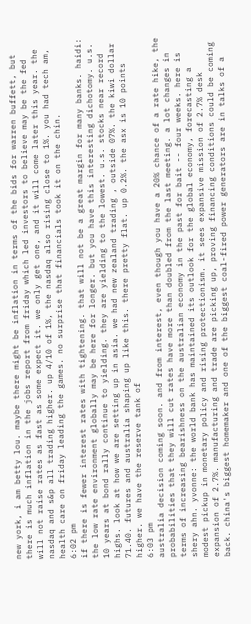new york, i am betty lou. maybe there might be inflation in terms of the bids for warren buffett, but there is much inflation in the jobs report from friday which led investors to believe may be the fed will not raise rates as fast as some expect it. we only get one, and it will come later this year. the nasdaq and s&p all trading higher. up 4/10 of 1%, the nasdaq also rising close to 1%. you had tech am, health care on friday leading the games. no surprise that financials took it on the chin.
6:02 pm
if there is fewer interest rates with tightening. that will not be a great margin for many banks. haidi: the low rate environment globally may be here for longer. but you have this interesting dichotomy. u.s. 10 years at bond rally continue to yielding. they are yielding to the lowest. u.s. stocks near record highs. look at how we are setting up in asia. we had new zealand trading , outside 07%. the kiwi dollar 71.40. futures and australia shaping up like this. there pretty flat. up 0.2%. the asx is 10 points higher. we have the reserve tank of
6:03 pm
australia decision coming soon. and from interest, even though you have a 20% chance of a rate hike, the probabilities that they will cut rates have more than doubled from the last meeting. a lot changes in terms of increasing bearishness on the australian economy in the past for bait -- four weeks. here is shery ahn. yvonne: the world bank has maintained its outlook for the global economy, forecasting a modest pickup in monetary policy and rising protectionism. it sees expansive mission of 2.7% desk expansion of 2.7%. manufacturing and trade are picking up, proving financing conditions could be coming back. china's biggest homemaker and one of the biggest coal-fired power generators are in talks of a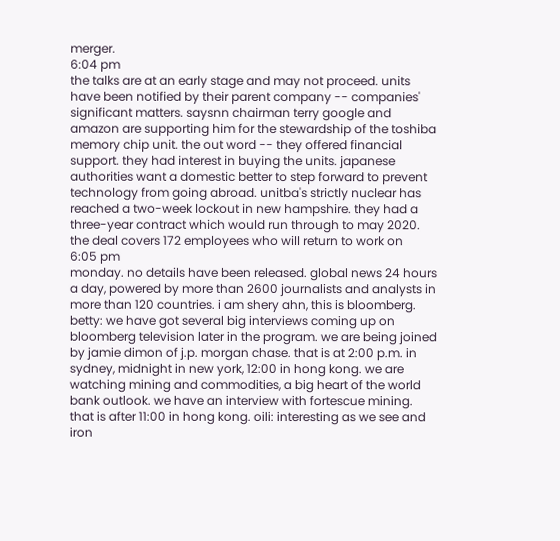merger.
6:04 pm
the talks are at an early stage and may not proceed. units have been notified by their parent company -- companies' significant matters. saysnn chairman terry google and amazon are supporting him for the stewardship of the toshiba memory chip unit. the out word -- they offered financial support. they had interest in buying the units. japanese authorities want a domestic better to step forward to prevent technology from going abroad. unitba's strictly nuclear has reached a two-week lockout in new hampshire. they had a three-year contract which would run through to may 2020. the deal covers 172 employees who will return to work on
6:05 pm
monday. no details have been released. global news 24 hours a day, powered by more than 2600 journalists and analysts in more than 120 countries. i am shery ahn, this is bloomberg. betty: we have got several big interviews coming up on bloomberg television later in the program. we are being joined by jamie dimon of j.p. morgan chase. that is at 2:00 p.m. in sydney, midnight in new york, 12:00 in hong kong. we are watching mining and commodities, a big heart of the world bank outlook. we have an interview with fortescue mining. that is after 11:00 in hong kong. oili: interesting as we see and iron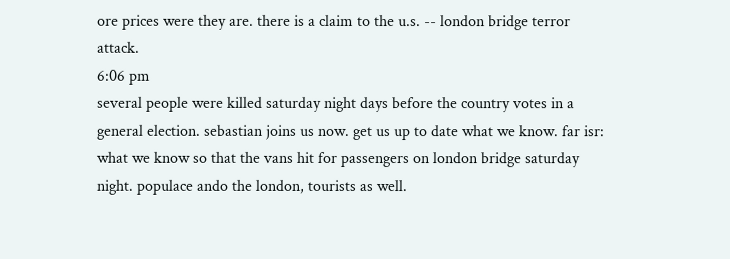ore prices were they are. there is a claim to the u.s. -- london bridge terror attack.
6:06 pm
several people were killed saturday night days before the country votes in a general election. sebastian joins us now. get us up to date what we know. far isr: what we know so that the vans hit for passengers on london bridge saturday night. populace ando the london, tourists as well.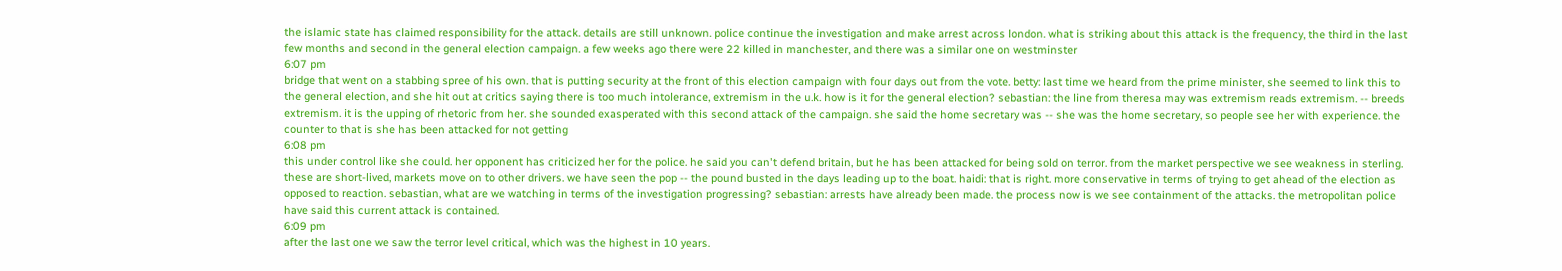the islamic state has claimed responsibility for the attack. details are still unknown. police continue the investigation and make arrest across london. what is striking about this attack is the frequency, the third in the last few months and second in the general election campaign. a few weeks ago there were 22 killed in manchester, and there was a similar one on westminster
6:07 pm
bridge that went on a stabbing spree of his own. that is putting security at the front of this election campaign with four days out from the vote. betty: last time we heard from the prime minister, she seemed to link this to the general election, and she hit out at critics saying there is too much intolerance, extremism in the u.k. how is it for the general election? sebastian: the line from theresa may was extremism reads extremism. -- breeds extremism. it is the upping of rhetoric from her. she sounded exasperated with this second attack of the campaign. she said the home secretary was -- she was the home secretary, so people see her with experience. the counter to that is she has been attacked for not getting
6:08 pm
this under control like she could. her opponent has criticized her for the police. he said you can't defend britain, but he has been attacked for being sold on terror. from the market perspective we see weakness in sterling. these are short-lived, markets move on to other drivers. we have seen the pop -- the pound busted in the days leading up to the boat. haidi: that is right. more conservative in terms of trying to get ahead of the election as opposed to reaction. sebastian, what are we watching in terms of the investigation progressing? sebastian: arrests have already been made. the process now is we see containment of the attacks. the metropolitan police have said this current attack is contained.
6:09 pm
after the last one we saw the terror level critical, which was the highest in 10 years.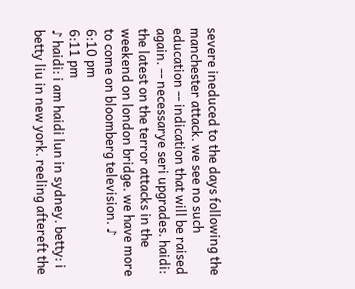severe ineduced to the days following the manchester attack. we see no such education -- indication that will be raised again. -- necessarye seri upgrades. haidi: the latest on the terror attacks in the weekend on london bridge. we have more to come on bloomberg television. ♪
6:10 pm
6:11 pm
♪ haidi: i am haidi lun in sydney. betty: i betty liu in new york. reeling aftereft the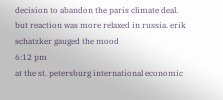decision to abandon the paris climate deal. but reaction was more relaxed in russia. erik schatzker gauged the mood
6:12 pm
at the st. petersburg international economic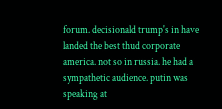forum. decisionald trump's in have landed the best thud corporate america. not so in russia. he had a sympathetic audience. putin was speaking at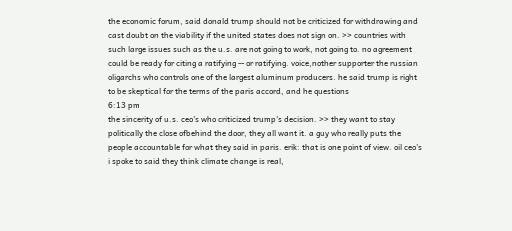the economic forum, said donald trump should not be criticized for withdrawing and cast doubt on the viability if the united states does not sign on. >> countries with such large issues such as the u.s. are not going to work, not going to. no agreement could be ready for citing a ratifying -- or ratifying. voice,nother supporter the russian oligarchs who controls one of the largest aluminum producers. he said trump is right to be skeptical for the terms of the paris accord, and he questions
6:13 pm
the sincerity of u.s. ceo's who criticized trump's decision. >> they want to stay politically the close ofbehind the door, they all want it. a guy who really puts the people accountable for what they said in paris. erik: that is one point of view. oil ceo's i spoke to said they think climate change is real,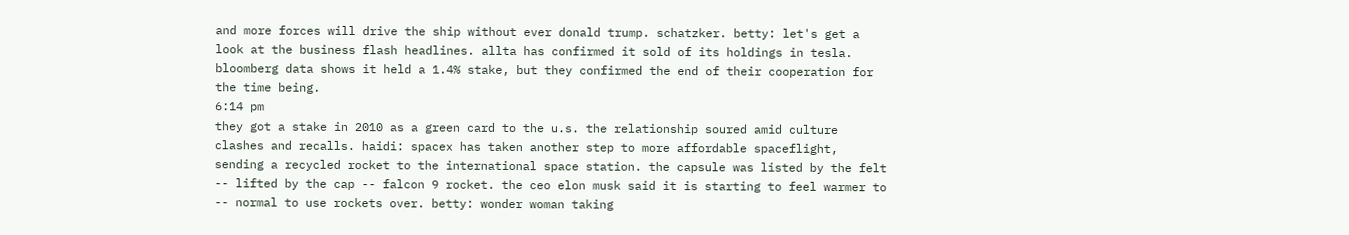and more forces will drive the ship without ever donald trump. schatzker. betty: let's get a look at the business flash headlines. allta has confirmed it sold of its holdings in tesla. bloomberg data shows it held a 1.4% stake, but they confirmed the end of their cooperation for the time being.
6:14 pm
they got a stake in 2010 as a green card to the u.s. the relationship soured amid culture clashes and recalls. haidi: spacex has taken another step to more affordable spaceflight, sending a recycled rocket to the international space station. the capsule was listed by the felt -- lifted by the cap -- falcon 9 rocket. the ceo elon musk said it is starting to feel warmer to -- normal to use rockets over. betty: wonder woman taking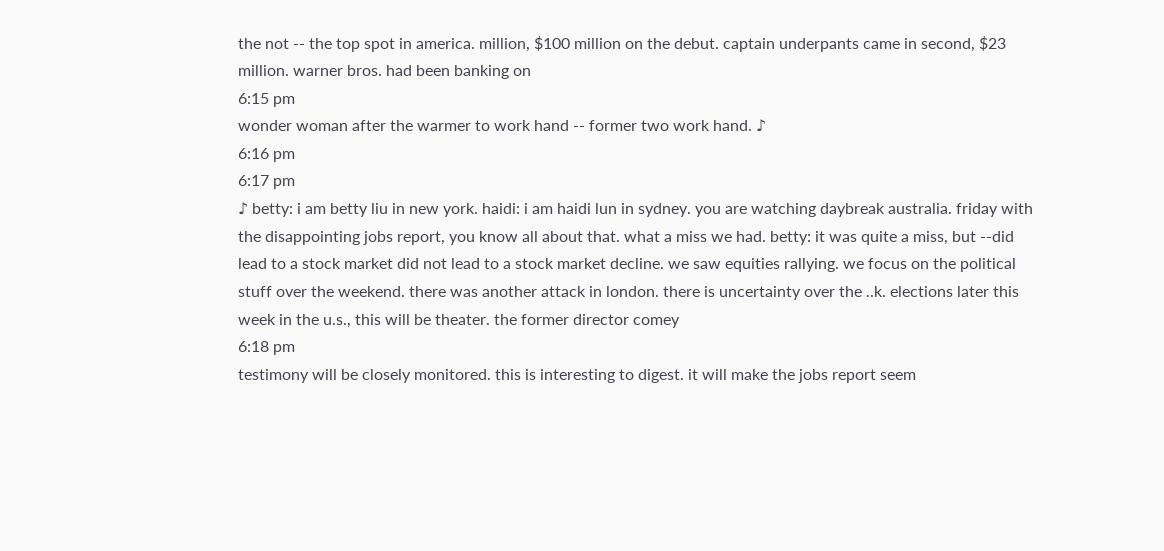the not -- the top spot in america. million, $100 million on the debut. captain underpants came in second, $23 million. warner bros. had been banking on
6:15 pm
wonder woman after the warmer to work hand -- former two work hand. ♪
6:16 pm
6:17 pm
♪ betty: i am betty liu in new york. haidi: i am haidi lun in sydney. you are watching daybreak australia. friday with the disappointing jobs report, you know all about that. what a miss we had. betty: it was quite a miss, but --did lead to a stock market did not lead to a stock market decline. we saw equities rallying. we focus on the political stuff over the weekend. there was another attack in london. there is uncertainty over the ..k. elections later this week in the u.s., this will be theater. the former director comey
6:18 pm
testimony will be closely monitored. this is interesting to digest. it will make the jobs report seem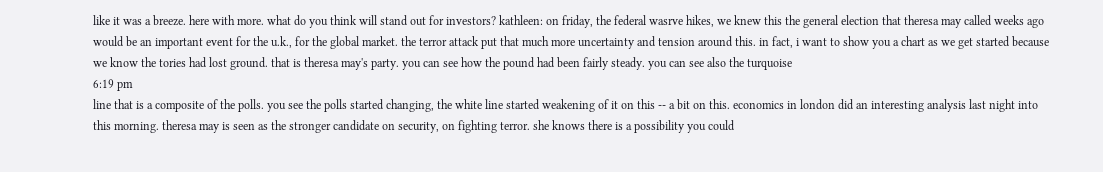like it was a breeze. here with more. what do you think will stand out for investors? kathleen: on friday, the federal wasrve hikes, we knew this the general election that theresa may called weeks ago would be an important event for the u.k., for the global market. the terror attack put that much more uncertainty and tension around this. in fact, i want to show you a chart as we get started because we know the tories had lost ground. that is theresa may's party. you can see how the pound had been fairly steady. you can see also the turquoise
6:19 pm
line that is a composite of the polls. you see the polls started changing, the white line started weakening of it on this -- a bit on this. economics in london did an interesting analysis last night into this morning. theresa may is seen as the stronger candidate on security, on fighting terror. she knows there is a possibility you could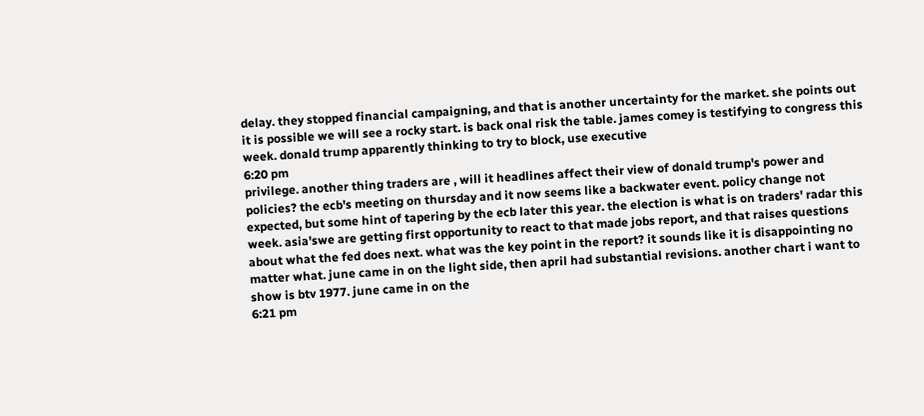delay. they stopped financial campaigning, and that is another uncertainty for the market. she points out it is possible we will see a rocky start. is back onal risk the table. james comey is testifying to congress this week. donald trump apparently thinking to try to block, use executive
6:20 pm
privilege. another thing traders are , will it headlines affect their view of donald trump's power and policies? the ecb's meeting on thursday and it now seems like a backwater event. policy change not expected, but some hint of tapering by the ecb later this year. the election is what is on traders' radar this week. asia'swe are getting first opportunity to react to that made jobs report, and that raises questions about what the fed does next. what was the key point in the report? it sounds like it is disappointing no matter what. june came in on the light side, then april had substantial revisions. another chart i want to show is btv 1977. june came in on the
6:21 pm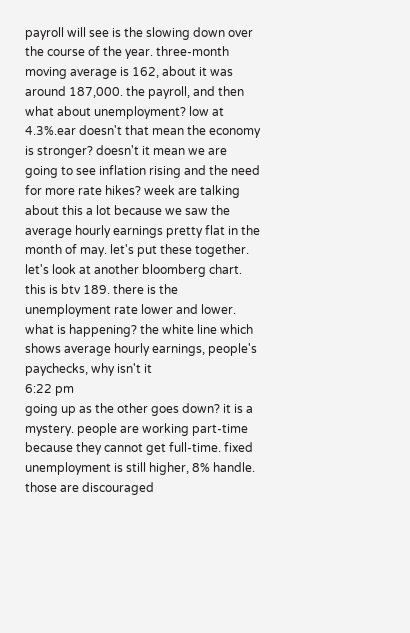payroll will see is the slowing down over the course of the year. three-month moving average is 162, about it was around 187,000. the payroll, and then what about unemployment? low at 4.3%.ear doesn't that mean the economy is stronger? doesn't it mean we are going to see inflation rising and the need for more rate hikes? week are talking about this a lot because we saw the average hourly earnings pretty flat in the month of may. let's put these together. let's look at another bloomberg chart. this is btv 189. there is the unemployment rate lower and lower. what is happening? the white line which shows average hourly earnings, people's paychecks, why isn't it
6:22 pm
going up as the other goes down? it is a mystery. people are working part-time because they cannot get full-time. fixed unemployment is still higher, 8% handle. those are discouraged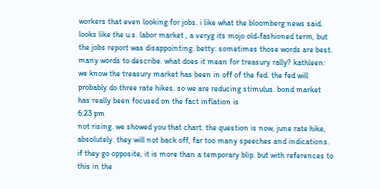workers that even looking for jobs. i like what the bloomberg news said. looks like the u.s. labor market , a veryg its mojo old-fashioned term, but the jobs report was disappointing. betty: sometimes those words are best. many words to describe. what does it mean for treasury rally? kathleen: we know the treasury market has been in off of the fed. the fed will probably do three rate hikes. so we are reducing stimulus. bond market has really been focused on the fact inflation is
6:23 pm
not rising. we showed you that chart. the question is now, june rate hike, absolutely. they will not back off, far too many speeches and indications. if they go opposite, it is more than a temporary blip. but with references to this in the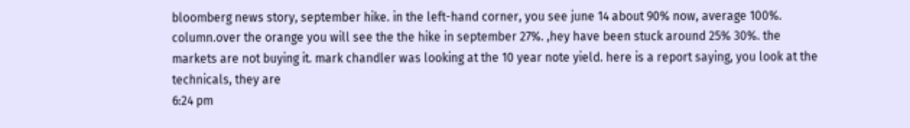bloomberg news story, september hike. in the left-hand corner, you see june 14 about 90% now, average 100%. column.over the orange you will see the the hike in september 27%. ,hey have been stuck around 25% 30%. the markets are not buying it. mark chandler was looking at the 10 year note yield. here is a report saying, you look at the technicals, they are
6:24 pm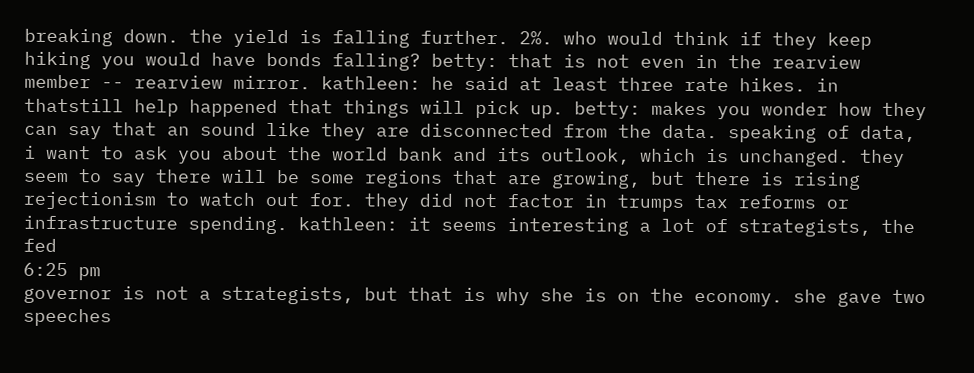breaking down. the yield is falling further. 2%. who would think if they keep hiking you would have bonds falling? betty: that is not even in the rearview member -- rearview mirror. kathleen: he said at least three rate hikes. in thatstill help happened that things will pick up. betty: makes you wonder how they can say that an sound like they are disconnected from the data. speaking of data, i want to ask you about the world bank and its outlook, which is unchanged. they seem to say there will be some regions that are growing, but there is rising rejectionism to watch out for. they did not factor in trumps tax reforms or infrastructure spending. kathleen: it seems interesting a lot of strategists, the fed
6:25 pm
governor is not a strategists, but that is why she is on the economy. she gave two speeches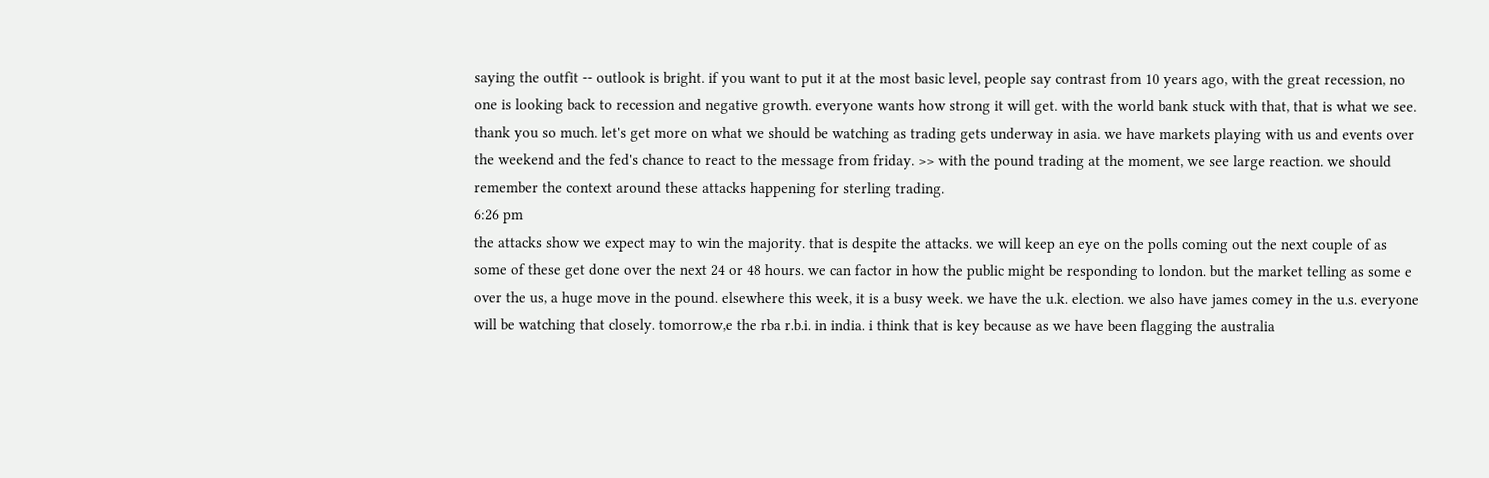saying the outfit -- outlook is bright. if you want to put it at the most basic level, people say contrast from 10 years ago, with the great recession, no one is looking back to recession and negative growth. everyone wants how strong it will get. with the world bank stuck with that, that is what we see. thank you so much. let's get more on what we should be watching as trading gets underway in asia. we have markets playing with us and events over the weekend and the fed's chance to react to the message from friday. >> with the pound trading at the moment, we see large reaction. we should remember the context around these attacks happening for sterling trading.
6:26 pm
the attacks show we expect may to win the majority. that is despite the attacks. we will keep an eye on the polls coming out the next couple of as some of these get done over the next 24 or 48 hours. we can factor in how the public might be responding to london. but the market telling as some e over the us, a huge move in the pound. elsewhere this week, it is a busy week. we have the u.k. election. we also have james comey in the u.s. everyone will be watching that closely. tomorrow,e the rba r.b.i. in india. i think that is key because as we have been flagging the australia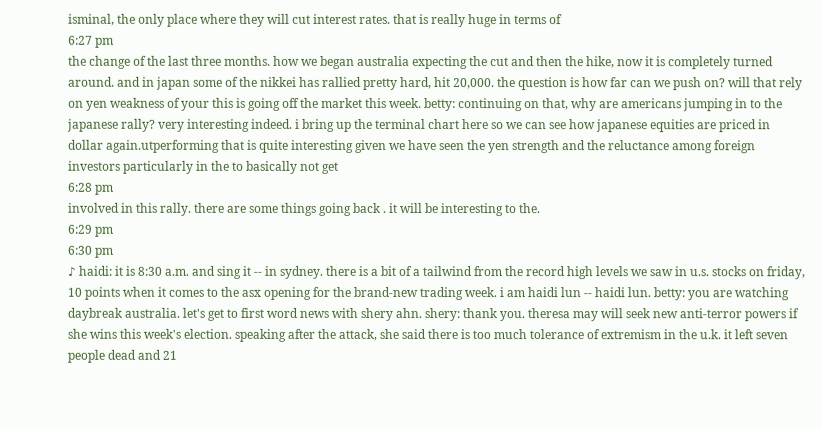isminal, the only place where they will cut interest rates. that is really huge in terms of
6:27 pm
the change of the last three months. how we began australia expecting the cut and then the hike, now it is completely turned around. and in japan some of the nikkei has rallied pretty hard, hit 20,000. the question is how far can we push on? will that rely on yen weakness of your this is going off the market this week. betty: continuing on that, why are americans jumping in to the japanese rally? very interesting indeed. i bring up the terminal chart here so we can see how japanese equities are priced in dollar again.utperforming that is quite interesting given we have seen the yen strength and the reluctance among foreign investors particularly in the to basically not get
6:28 pm
involved in this rally. there are some things going back . it will be interesting to the.
6:29 pm
6:30 pm
♪ haidi: it is 8:30 a.m. and sing it -- in sydney. there is a bit of a tailwind from the record high levels we saw in u.s. stocks on friday, 10 points when it comes to the asx opening for the brand-new trading week. i am haidi lun -- haidi lun. betty: you are watching daybreak australia. let's get to first word news with shery ahn. shery: thank you. theresa may will seek new anti-terror powers if she wins this week's election. speaking after the attack, she said there is too much tolerance of extremism in the u.k. it left seven people dead and 21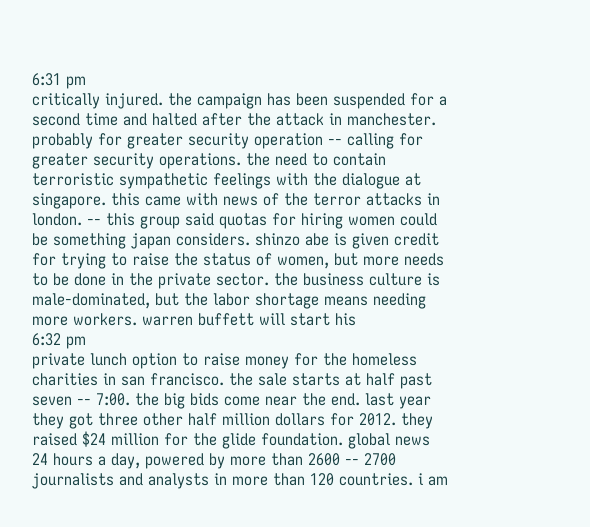6:31 pm
critically injured. the campaign has been suspended for a second time and halted after the attack in manchester. probably for greater security operation -- calling for greater security operations. the need to contain terroristic sympathetic feelings with the dialogue at singapore. this came with news of the terror attacks in london. -- this group said quotas for hiring women could be something japan considers. shinzo abe is given credit for trying to raise the status of women, but more needs to be done in the private sector. the business culture is male-dominated, but the labor shortage means needing more workers. warren buffett will start his
6:32 pm
private lunch option to raise money for the homeless charities in san francisco. the sale starts at half past seven -- 7:00. the big bids come near the end. last year they got three other half million dollars for 2012. they raised $24 million for the glide foundation. global news 24 hours a day, powered by more than 2600 -- 2700 journalists and analysts in more than 120 countries. i am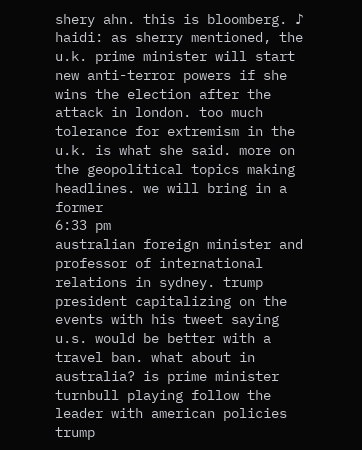shery ahn. this is bloomberg. ♪ haidi: as sherry mentioned, the u.k. prime minister will start new anti-terror powers if she wins the election after the attack in london. too much tolerance for extremism in the u.k. is what she said. more on the geopolitical topics making headlines. we will bring in a former
6:33 pm
australian foreign minister and professor of international relations in sydney. trump president capitalizing on the events with his tweet saying u.s. would be better with a travel ban. what about in australia? is prime minister turnbull playing follow the leader with american policies trump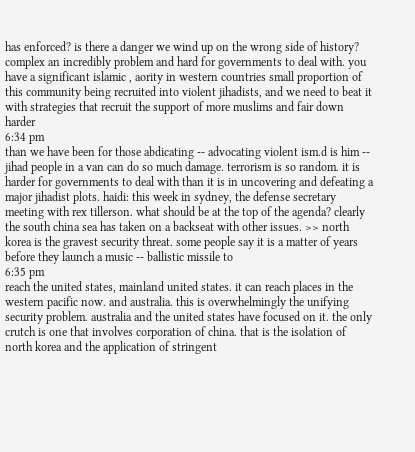has enforced? is there a danger we wind up on the wrong side of history? complex an incredibly problem and hard for governments to deal with. you have a significant islamic , aority in western countries small proportion of this community being recruited into violent jihadists, and we need to beat it with strategies that recruit the support of more muslims and fair down harder
6:34 pm
than we have been for those abdicating -- advocating violent ism.d is him -- jihad people in a van can do so much damage. terrorism is so random. it is harder for governments to deal with than it is in uncovering and defeating a major jihadist plots. haidi: this week in sydney, the defense secretary meeting with rex tillerson. what should be at the top of the agenda? clearly the south china sea has taken on a backseat with other issues. >> north korea is the gravest security threat. some people say it is a matter of years before they launch a music -- ballistic missile to
6:35 pm
reach the united states, mainland united states. it can reach places in the western pacific now. and australia. this is overwhelmingly the unifying security problem. australia and the united states have focused on it. the only crutch is one that involves corporation of china. that is the isolation of north korea and the application of stringent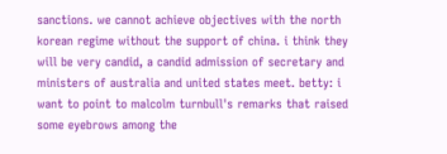sanctions. we cannot achieve objectives with the north korean regime without the support of china. i think they will be very candid, a candid admission of secretary and ministers of australia and united states meet. betty: i want to point to malcolm turnbull's remarks that raised some eyebrows among the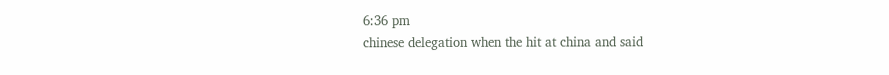6:36 pm
chinese delegation when the hit at china and said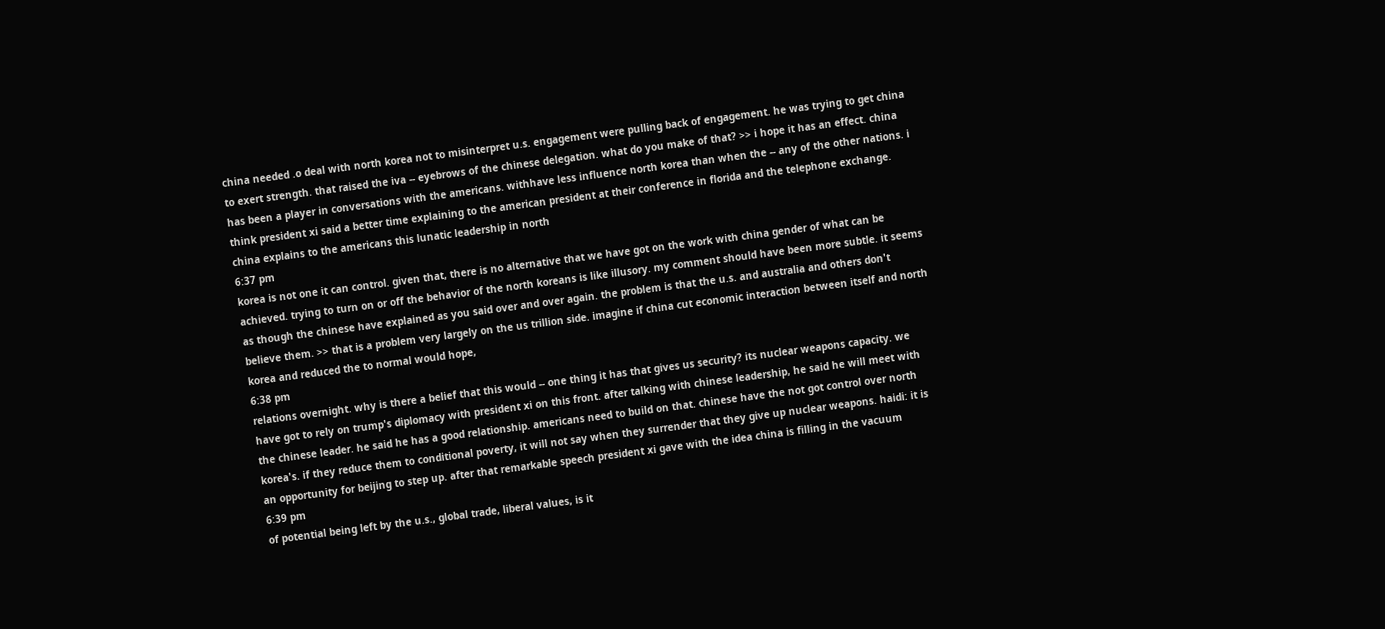china needed .o deal with north korea not to misinterpret u.s. engagement were pulling back of engagement. he was trying to get china to exert strength. that raised the iva -- eyebrows of the chinese delegation. what do you make of that? >> i hope it has an effect. china has been a player in conversations with the americans. withhave less influence north korea than when the -- any of the other nations. i think president xi said a better time explaining to the american president at their conference in florida and the telephone exchange. china explains to the americans this lunatic leadership in north
6:37 pm
korea is not one it can control. given that, there is no alternative that we have got on the work with china gender of what can be achieved. trying to turn on or off the behavior of the north koreans is like illusory. my comment should have been more subtle. it seems as though the chinese have explained as you said over and over again. the problem is that the u.s. and australia and others don't believe them. >> that is a problem very largely on the us trillion side. imagine if china cut economic interaction between itself and north korea and reduced the to normal would hope,
6:38 pm
relations overnight. why is there a belief that this would -- one thing it has that gives us security? its nuclear weapons capacity. we have got to rely on trump's diplomacy with president xi on this front. after talking with chinese leadership, he said he will meet with the chinese leader. he said he has a good relationship. americans need to build on that. chinese have the not got control over north korea's. if they reduce them to conditional poverty, it will not say when they surrender that they give up nuclear weapons. haidi: it is an opportunity for beijing to step up. after that remarkable speech president xi gave with the idea china is filling in the vacuum
6:39 pm
of potential being left by the u.s., global trade, liberal values, is it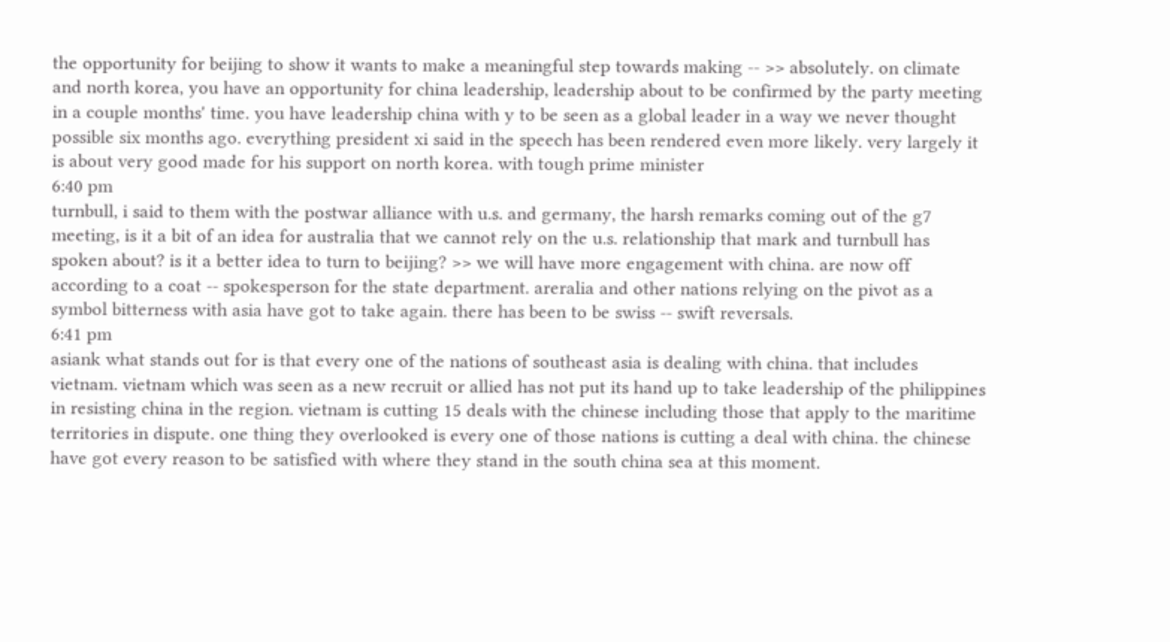the opportunity for beijing to show it wants to make a meaningful step towards making -- >> absolutely. on climate and north korea, you have an opportunity for china leadership, leadership about to be confirmed by the party meeting in a couple months' time. you have leadership china with y to be seen as a global leader in a way we never thought possible six months ago. everything president xi said in the speech has been rendered even more likely. very largely it is about very good made for his support on north korea. with tough prime minister
6:40 pm
turnbull, i said to them with the postwar alliance with u.s. and germany, the harsh remarks coming out of the g7 meeting, is it a bit of an idea for australia that we cannot rely on the u.s. relationship that mark and turnbull has spoken about? is it a better idea to turn to beijing? >> we will have more engagement with china. are now off according to a coat -- spokesperson for the state department. areralia and other nations relying on the pivot as a symbol bitterness with asia have got to take again. there has been to be swiss -- swift reversals.
6:41 pm
asiank what stands out for is that every one of the nations of southeast asia is dealing with china. that includes vietnam. vietnam which was seen as a new recruit or allied has not put its hand up to take leadership of the philippines in resisting china in the region. vietnam is cutting 15 deals with the chinese including those that apply to the maritime territories in dispute. one thing they overlooked is every one of those nations is cutting a deal with china. the chinese have got every reason to be satisfied with where they stand in the south china sea at this moment.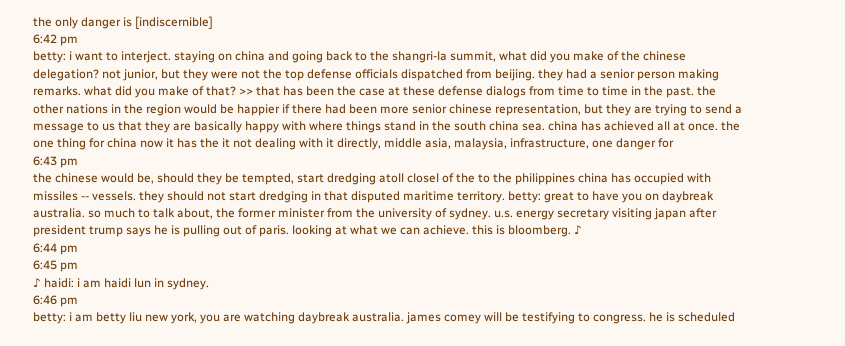the only danger is [indiscernible]
6:42 pm
betty: i want to interject. staying on china and going back to the shangri-la summit, what did you make of the chinese delegation? not junior, but they were not the top defense officials dispatched from beijing. they had a senior person making remarks. what did you make of that? >> that has been the case at these defense dialogs from time to time in the past. the other nations in the region would be happier if there had been more senior chinese representation, but they are trying to send a message to us that they are basically happy with where things stand in the south china sea. china has achieved all at once. the one thing for china now it has the it not dealing with it directly, middle asia, malaysia, infrastructure, one danger for
6:43 pm
the chinese would be, should they be tempted, start dredging atoll closel of the to the philippines china has occupied with missiles -- vessels. they should not start dredging in that disputed maritime territory. betty: great to have you on daybreak australia. so much to talk about, the former minister from the university of sydney. u.s. energy secretary visiting japan after president trump says he is pulling out of paris. looking at what we can achieve. this is bloomberg. ♪
6:44 pm
6:45 pm
♪ haidi: i am haidi lun in sydney.
6:46 pm
betty: i am betty liu new york, you are watching daybreak australia. james comey will be testifying to congress. he is scheduled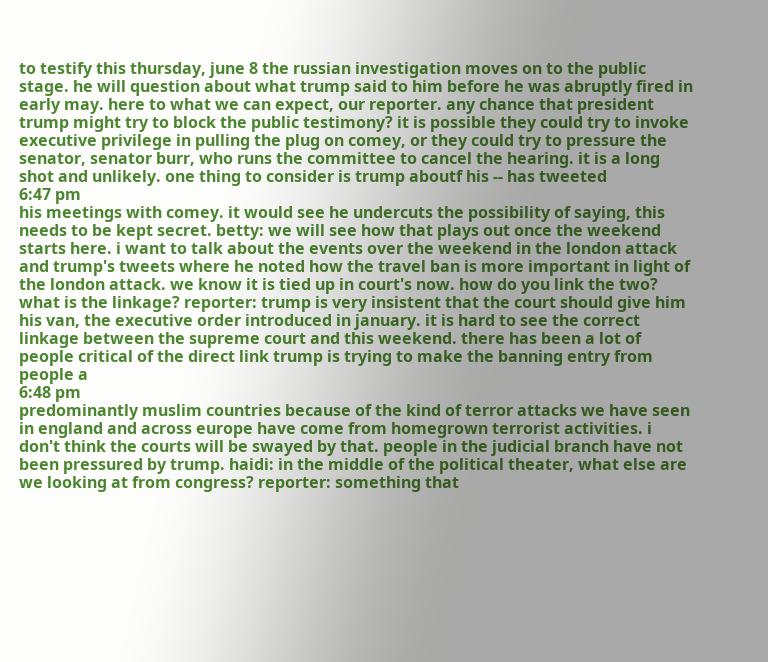to testify this thursday, june 8 the russian investigation moves on to the public stage. he will question about what trump said to him before he was abruptly fired in early may. here to what we can expect, our reporter. any chance that president trump might try to block the public testimony? it is possible they could try to invoke executive privilege in pulling the plug on comey, or they could try to pressure the senator, senator burr, who runs the committee to cancel the hearing. it is a long shot and unlikely. one thing to consider is trump aboutf his -- has tweeted
6:47 pm
his meetings with comey. it would see he undercuts the possibility of saying, this needs to be kept secret. betty: we will see how that plays out once the weekend starts here. i want to talk about the events over the weekend in the london attack and trump's tweets where he noted how the travel ban is more important in light of the london attack. we know it is tied up in court's now. how do you link the two? what is the linkage? reporter: trump is very insistent that the court should give him his van, the executive order introduced in january. it is hard to see the correct linkage between the supreme court and this weekend. there has been a lot of people critical of the direct link trump is trying to make the banning entry from people a
6:48 pm
predominantly muslim countries because of the kind of terror attacks we have seen in england and across europe have come from homegrown terrorist activities. i don't think the courts will be swayed by that. people in the judicial branch have not been pressured by trump. haidi: in the middle of the political theater, what else are we looking at from congress? reporter: something that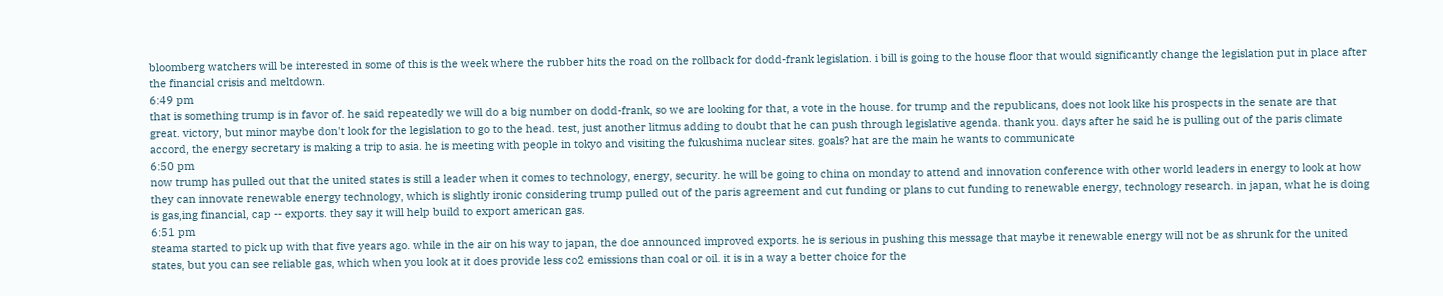bloomberg watchers will be interested in some of this is the week where the rubber hits the road on the rollback for dodd-frank legislation. i bill is going to the house floor that would significantly change the legislation put in place after the financial crisis and meltdown.
6:49 pm
that is something trump is in favor of. he said repeatedly we will do a big number on dodd-frank, so we are looking for that, a vote in the house. for trump and the republicans, does not look like his prospects in the senate are that great. victory, but minor maybe don't look for the legislation to go to the head. test, just another litmus adding to doubt that he can push through legislative agenda. thank you. days after he said he is pulling out of the paris climate accord, the energy secretary is making a trip to asia. he is meeting with people in tokyo and visiting the fukushima nuclear sites. goals? hat are the main he wants to communicate
6:50 pm
now trump has pulled out that the united states is still a leader when it comes to technology, energy, security. he will be going to china on monday to attend and innovation conference with other world leaders in energy to look at how they can innovate renewable energy technology, which is slightly ironic considering trump pulled out of the paris agreement and cut funding or plans to cut funding to renewable energy, technology research. in japan, what he is doing is gas,ing financial, cap -- exports. they say it will help build to export american gas.
6:51 pm
steama started to pick up with that five years ago. while in the air on his way to japan, the doe announced improved exports. he is serious in pushing this message that maybe it renewable energy will not be as shrunk for the united states, but you can see reliable gas, which when you look at it does provide less co2 emissions than coal or oil. it is in a way a better choice for the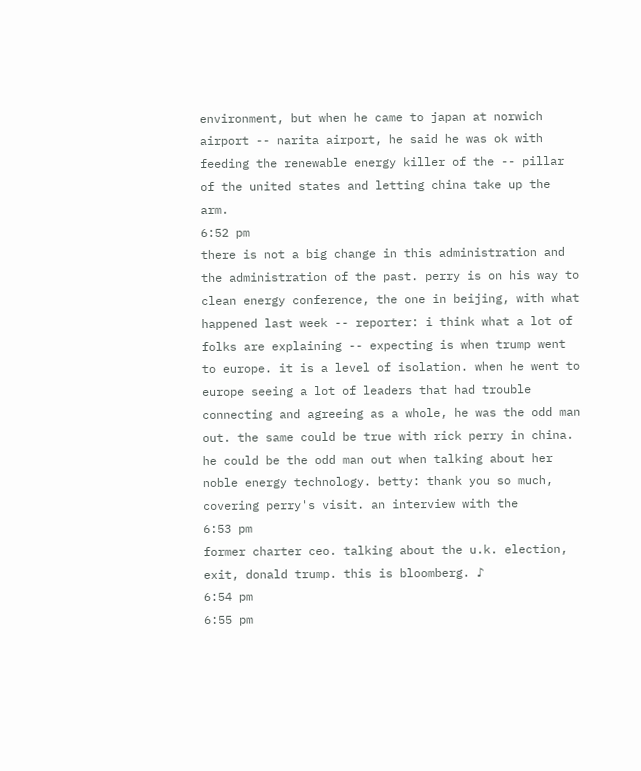environment, but when he came to japan at norwich airport -- narita airport, he said he was ok with feeding the renewable energy killer of the -- pillar of the united states and letting china take up the arm.
6:52 pm
there is not a big change in this administration and the administration of the past. perry is on his way to clean energy conference, the one in beijing, with what happened last week -- reporter: i think what a lot of folks are explaining -- expecting is when trump went to europe. it is a level of isolation. when he went to europe seeing a lot of leaders that had trouble connecting and agreeing as a whole, he was the odd man out. the same could be true with rick perry in china. he could be the odd man out when talking about her noble energy technology. betty: thank you so much, covering perry's visit. an interview with the
6:53 pm
former charter ceo. talking about the u.k. election, exit, donald trump. this is bloomberg. ♪
6:54 pm
6:55 pm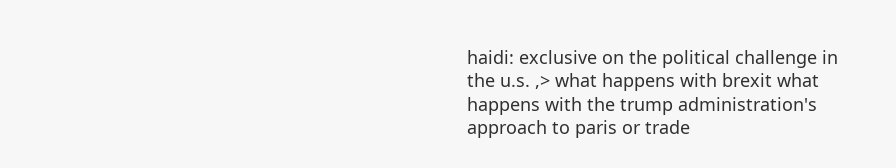haidi: exclusive on the political challenge in the u.s. ,> what happens with brexit what happens with the trump administration's approach to paris or trade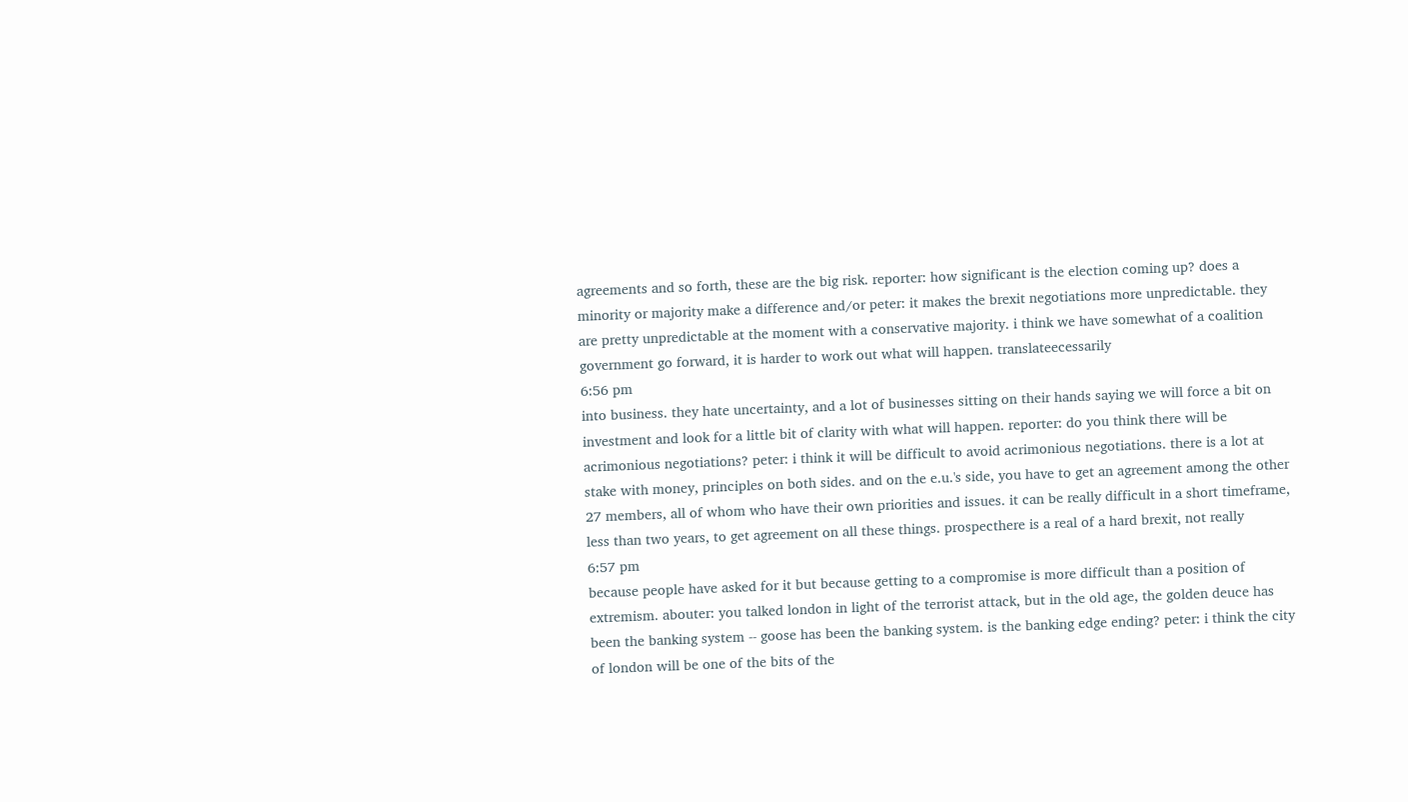agreements and so forth, these are the big risk. reporter: how significant is the election coming up? does a minority or majority make a difference and/or peter: it makes the brexit negotiations more unpredictable. they are pretty unpredictable at the moment with a conservative majority. i think we have somewhat of a coalition government go forward, it is harder to work out what will happen. translateecessarily
6:56 pm
into business. they hate uncertainty, and a lot of businesses sitting on their hands saying we will force a bit on investment and look for a little bit of clarity with what will happen. reporter: do you think there will be acrimonious negotiations? peter: i think it will be difficult to avoid acrimonious negotiations. there is a lot at stake with money, principles on both sides. and on the e.u.'s side, you have to get an agreement among the other 27 members, all of whom who have their own priorities and issues. it can be really difficult in a short timeframe, less than two years, to get agreement on all these things. prospecthere is a real of a hard brexit, not really
6:57 pm
because people have asked for it but because getting to a compromise is more difficult than a position of extremism. abouter: you talked london in light of the terrorist attack, but in the old age, the golden deuce has been the banking system -- goose has been the banking system. is the banking edge ending? peter: i think the city of london will be one of the bits of the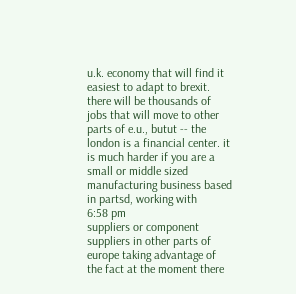u.k. economy that will find it easiest to adapt to brexit. there will be thousands of jobs that will move to other parts of e.u., butut -- the london is a financial center. it is much harder if you are a small or middle sized manufacturing business based in partsd, working with
6:58 pm
suppliers or component suppliers in other parts of europe taking advantage of the fact at the moment there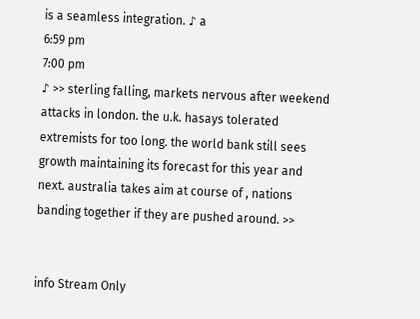is a seamless integration. ♪ a
6:59 pm
7:00 pm
♪ >> sterling falling, markets nervous after weekend attacks in london. the u.k. hasays tolerated extremists for too long. the world bank still sees growth maintaining its forecast for this year and next. australia takes aim at course of , nations banding together if they are pushed around. >>


info Stream Only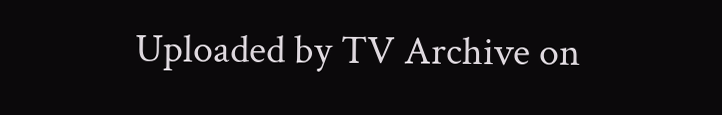Uploaded by TV Archive on